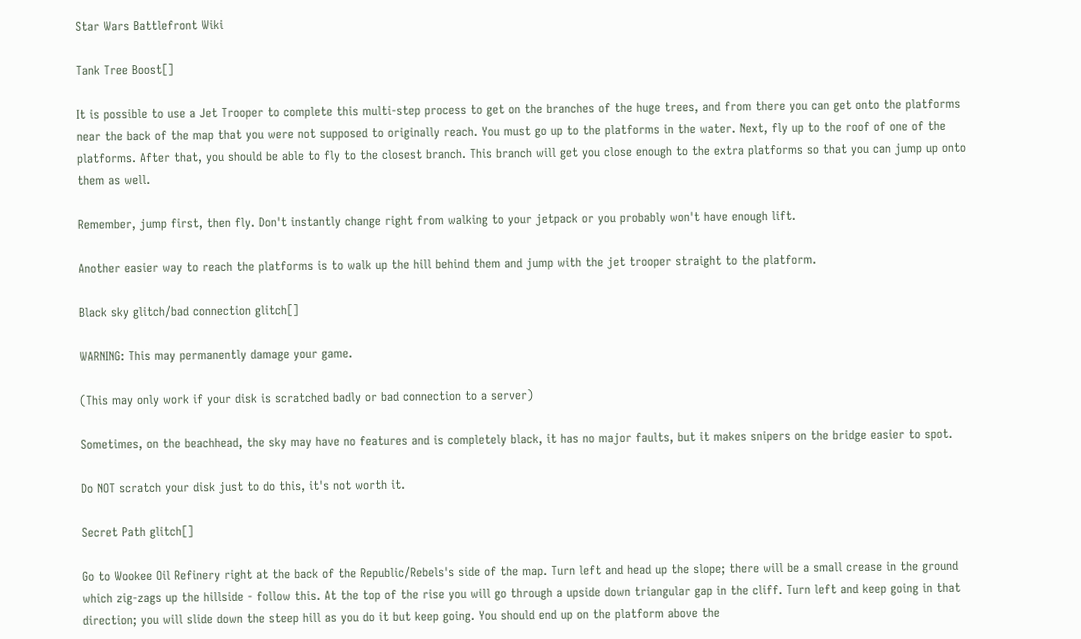Star Wars Battlefront Wiki

Tank Tree Boost[]

It is possible to use a Jet Trooper to complete this multi-step process to get on the branches of the huge trees, and from there you can get onto the platforms near the back of the map that you were not supposed to originally reach. You must go up to the platforms in the water. Next, fly up to the roof of one of the platforms. After that, you should be able to fly to the closest branch. This branch will get you close enough to the extra platforms so that you can jump up onto them as well.

Remember, jump first, then fly. Don't instantly change right from walking to your jetpack or you probably won't have enough lift.

Another easier way to reach the platforms is to walk up the hill behind them and jump with the jet trooper straight to the platform.

Black sky glitch/bad connection glitch[]

WARNING: This may permanently damage your game.

(This may only work if your disk is scratched badly or bad connection to a server)

Sometimes, on the beachhead, the sky may have no features and is completely black, it has no major faults, but it makes snipers on the bridge easier to spot.

Do NOT scratch your disk just to do this, it's not worth it.

Secret Path glitch[]

Go to Wookee Oil Refinery right at the back of the Republic/Rebels's side of the map. Turn left and head up the slope; there will be a small crease in the ground which zig-zags up the hillside - follow this. At the top of the rise you will go through a upside down triangular gap in the cliff. Turn left and keep going in that direction; you will slide down the steep hill as you do it but keep going. You should end up on the platform above the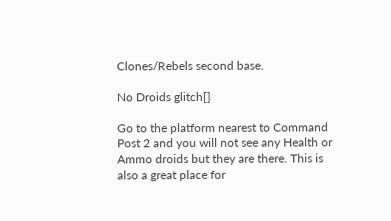Clones/Rebels second base.

No Droids glitch[]

Go to the platform nearest to Command Post 2 and you will not see any Health or Ammo droids but they are there. This is also a great place for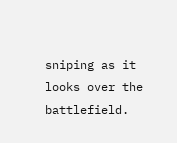sniping as it looks over the battlefield.